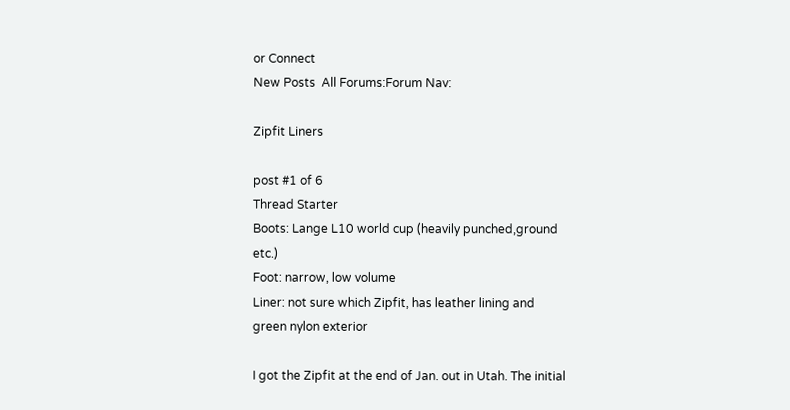or Connect
New Posts  All Forums:Forum Nav:

Zipfit Liners

post #1 of 6
Thread Starter
Boots: Lange L10 world cup (heavily punched,ground etc.)
Foot: narrow, low volume
Liner: not sure which Zipfit, has leather lining and green nylon exterior

I got the Zipfit at the end of Jan. out in Utah. The initial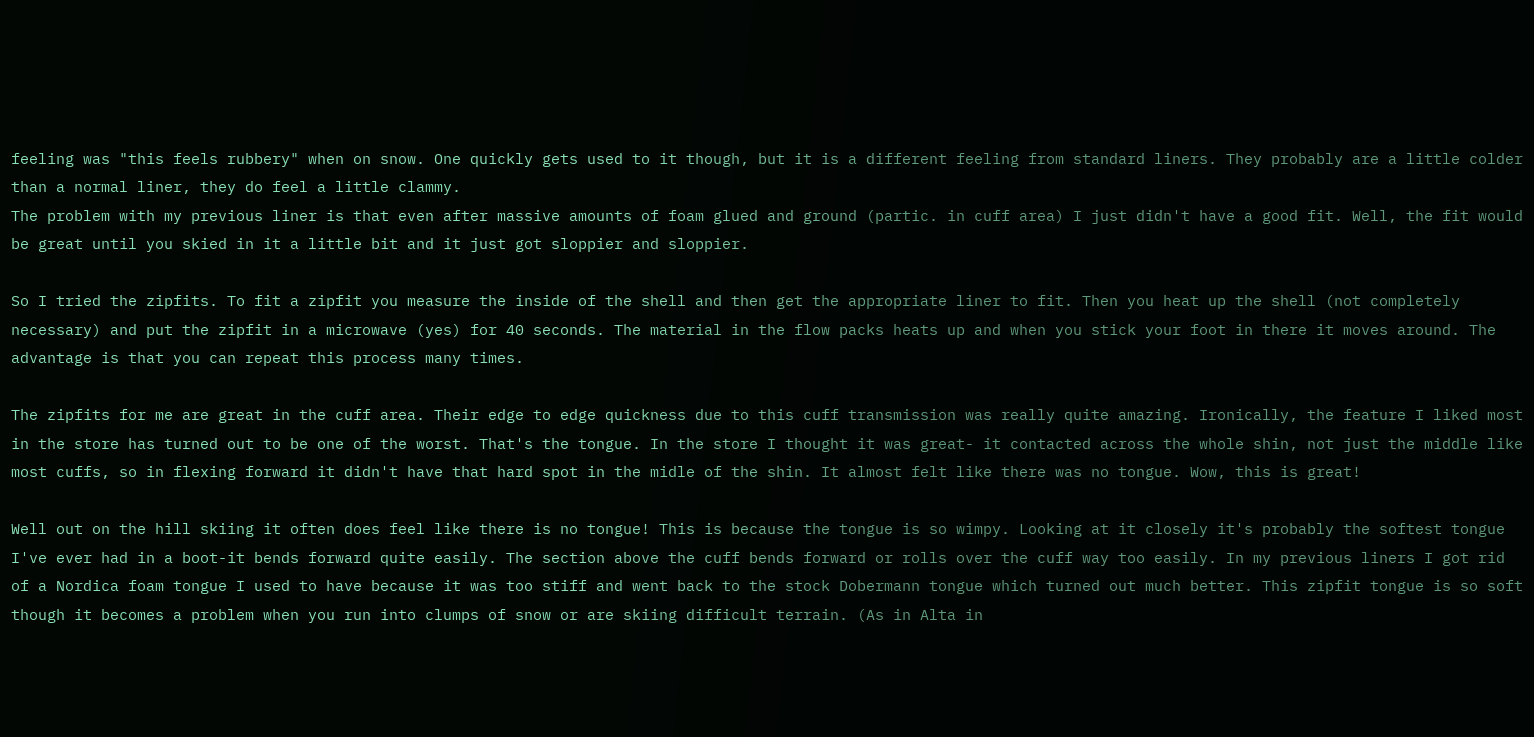feeling was "this feels rubbery" when on snow. One quickly gets used to it though, but it is a different feeling from standard liners. They probably are a little colder than a normal liner, they do feel a little clammy.
The problem with my previous liner is that even after massive amounts of foam glued and ground (partic. in cuff area) I just didn't have a good fit. Well, the fit would be great until you skied in it a little bit and it just got sloppier and sloppier.

So I tried the zipfits. To fit a zipfit you measure the inside of the shell and then get the appropriate liner to fit. Then you heat up the shell (not completely necessary) and put the zipfit in a microwave (yes) for 40 seconds. The material in the flow packs heats up and when you stick your foot in there it moves around. The advantage is that you can repeat this process many times.

The zipfits for me are great in the cuff area. Their edge to edge quickness due to this cuff transmission was really quite amazing. Ironically, the feature I liked most in the store has turned out to be one of the worst. That's the tongue. In the store I thought it was great- it contacted across the whole shin, not just the middle like most cuffs, so in flexing forward it didn't have that hard spot in the midle of the shin. It almost felt like there was no tongue. Wow, this is great!

Well out on the hill skiing it often does feel like there is no tongue! This is because the tongue is so wimpy. Looking at it closely it's probably the softest tongue I've ever had in a boot-it bends forward quite easily. The section above the cuff bends forward or rolls over the cuff way too easily. In my previous liners I got rid of a Nordica foam tongue I used to have because it was too stiff and went back to the stock Dobermann tongue which turned out much better. This zipfit tongue is so soft though it becomes a problem when you run into clumps of snow or are skiing difficult terrain. (As in Alta in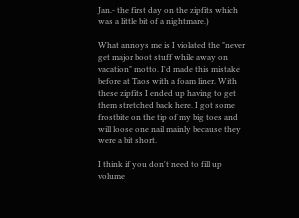Jan.- the first day on the zipfits which was a little bit of a nightmare.)

What annoys me is I violated the "never get major boot stuff while away on vacation" motto. I'd made this mistake before at Taos with a foam liner. With these zipfits I ended up having to get them stretched back here. I got some frostbite on the tip of my big toes and will loose one nail mainly because they were a bit short.

I think if you don't need to fill up volume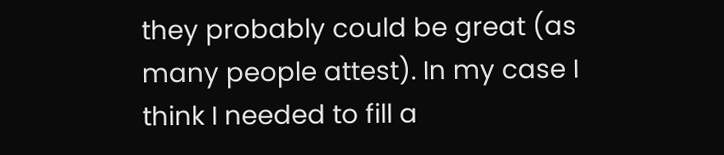they probably could be great (as many people attest). In my case I think I needed to fill a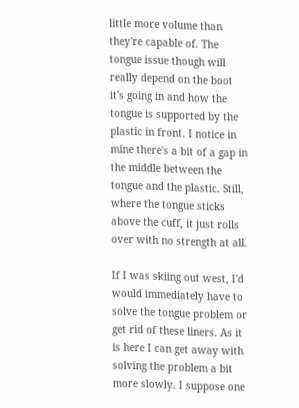little more volume than they're capable of. The tongue issue though will really depend on the boot it's going in and how the tongue is supported by the plastic in front. I notice in mine there's a bit of a gap in the middle between the tongue and the plastic. Still, where the tongue sticks above the cuff, it just rolls over with no strength at all.

If I was skiing out west, I'd would immediately have to solve the tongue problem or get rid of these liners. As it is here I can get away with solving the problem a bit more slowly. I suppose one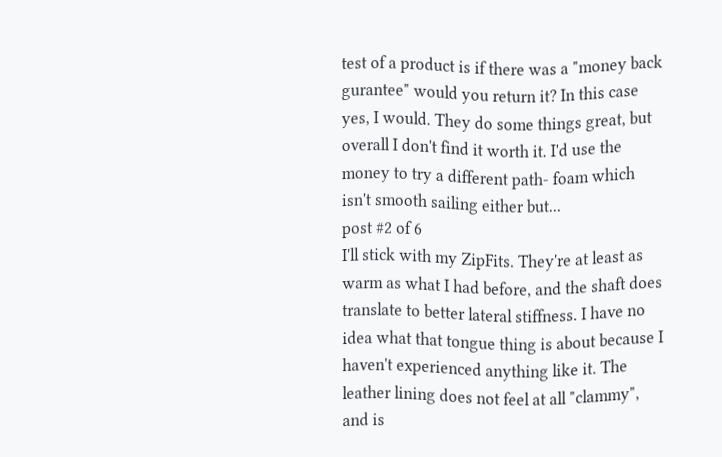test of a product is if there was a "money back gurantee" would you return it? In this case yes, I would. They do some things great, but overall I don't find it worth it. I'd use the money to try a different path- foam which isn't smooth sailing either but...
post #2 of 6
I'll stick with my ZipFits. They're at least as warm as what I had before, and the shaft does translate to better lateral stiffness. I have no idea what that tongue thing is about because I haven't experienced anything like it. The leather lining does not feel at all "clammy", and is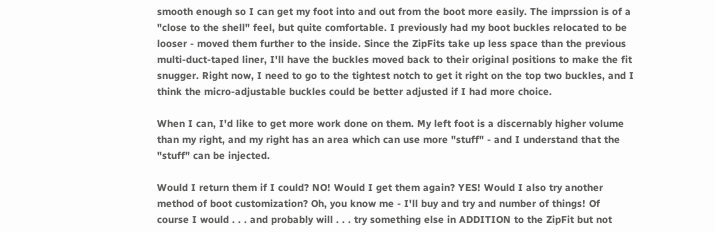smooth enough so I can get my foot into and out from the boot more easily. The imprssion is of a "close to the shell" feel, but quite comfortable. I previously had my boot buckles relocated to be looser - moved them further to the inside. Since the ZipFits take up less space than the previous multi-duct-taped liner, I'll have the buckles moved back to their original positions to make the fit snugger. Right now, I need to go to the tightest notch to get it right on the top two buckles, and I think the micro-adjustable buckles could be better adjusted if I had more choice.

When I can, I'd like to get more work done on them. My left foot is a discernably higher volume than my right, and my right has an area which can use more "stuff" - and I understand that the "stuff" can be injected.

Would I return them if I could? NO! Would I get them again? YES! Would I also try another method of boot customization? Oh, you know me - I'll buy and try and number of things! Of course I would . . . and probably will . . . try something else in ADDITION to the ZipFit but not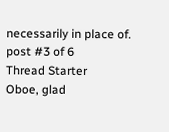necessarily in place of.
post #3 of 6
Thread Starter
Oboe, glad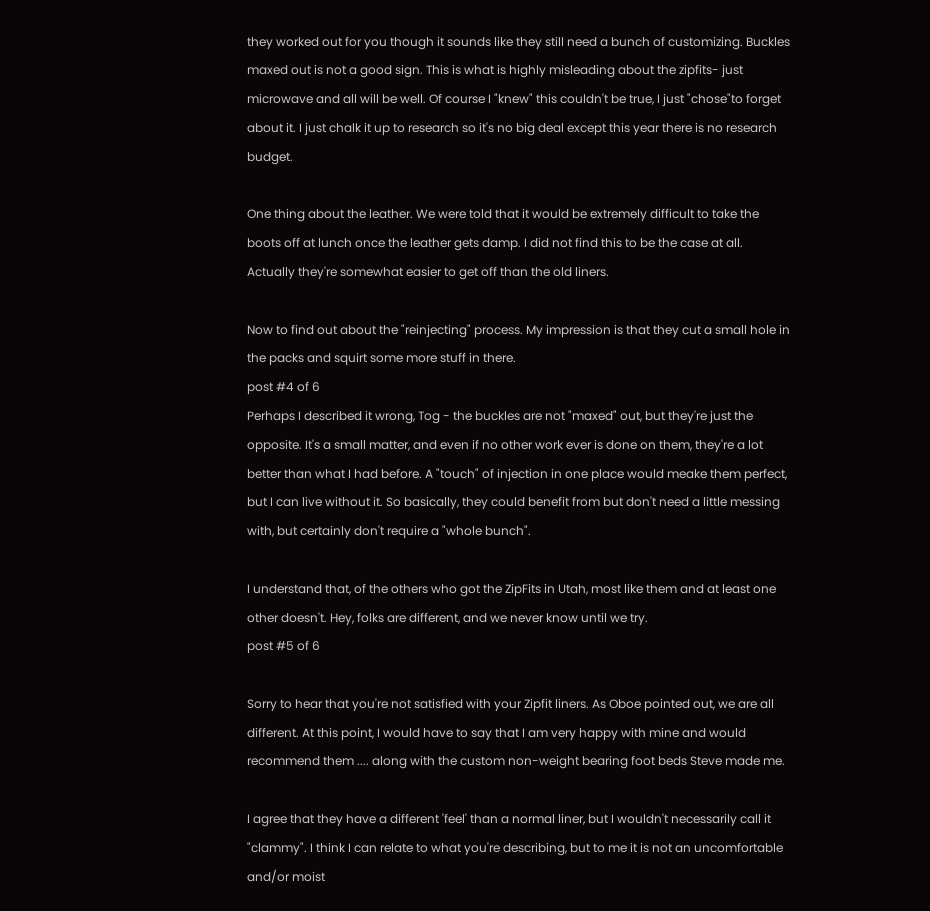they worked out for you though it sounds like they still need a bunch of customizing. Buckles maxed out is not a good sign. This is what is highly misleading about the zipfits- just microwave and all will be well. Of course I "knew" this couldn't be true, I just "chose"to forget about it. I just chalk it up to research so it's no big deal except this year there is no research budget.

One thing about the leather. We were told that it would be extremely difficult to take the boots off at lunch once the leather gets damp. I did not find this to be the case at all. Actually they're somewhat easier to get off than the old liners.

Now to find out about the "reinjecting" process. My impression is that they cut a small hole in the packs and squirt some more stuff in there.
post #4 of 6
Perhaps I described it wrong, Tog - the buckles are not "maxed" out, but they're just the opposite. It's a small matter, and even if no other work ever is done on them, they're a lot better than what I had before. A "touch" of injection in one place would meake them perfect, but I can live without it. So basically, they could benefit from but don't need a little messing with, but certainly don't require a "whole bunch".

I understand that, of the others who got the ZipFits in Utah, most like them and at least one other doesn't. Hey, folks are different, and we never know until we try.
post #5 of 6

Sorry to hear that you're not satisfied with your Zipfit liners. As Oboe pointed out, we are all different. At this point, I would have to say that I am very happy with mine and would recommend them .... along with the custom non-weight bearing foot beds Steve made me.

I agree that they have a different 'feel' than a normal liner, but I wouldn't necessarily call it "clammy". I think I can relate to what you're describing, but to me it is not an uncomfortable and/or moist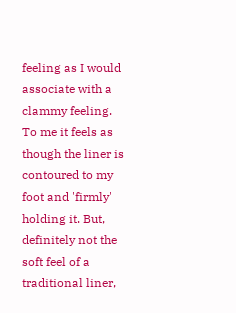feeling as I would associate with a clammy feeling. To me it feels as though the liner is contoured to my foot and 'firmly' holding it. But, definitely not the soft feel of a traditional liner,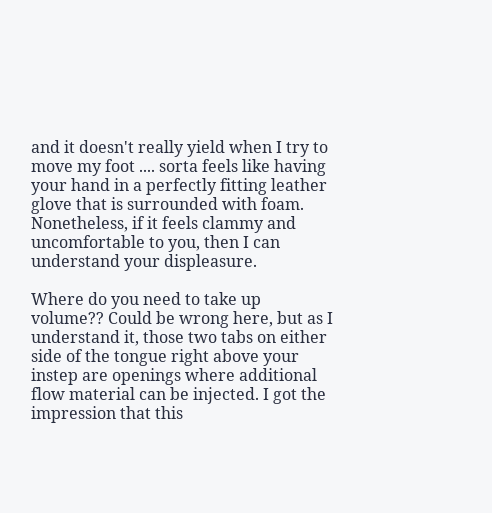and it doesn't really yield when I try to move my foot .... sorta feels like having your hand in a perfectly fitting leather glove that is surrounded with foam. Nonetheless, if it feels clammy and uncomfortable to you, then I can understand your displeasure.

Where do you need to take up volume?? Could be wrong here, but as I understand it, those two tabs on either side of the tongue right above your instep are openings where additional flow material can be injected. I got the impression that this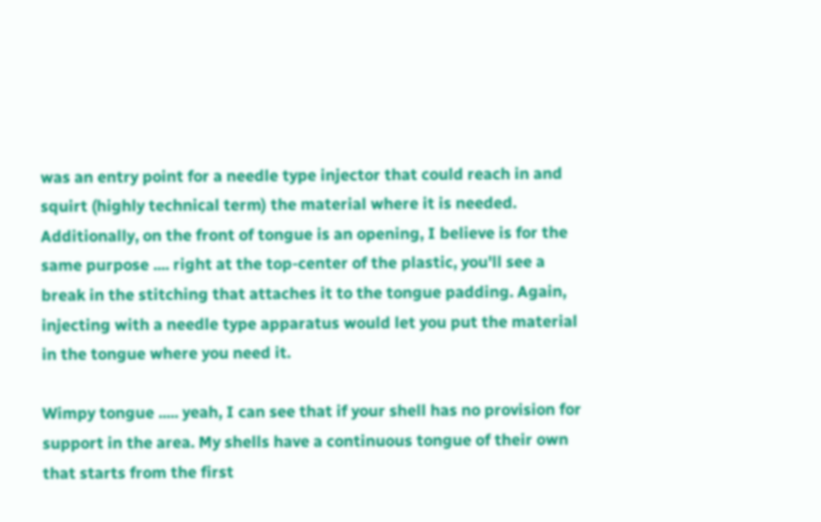was an entry point for a needle type injector that could reach in and squirt (highly technical term) the material where it is needed. Additionally, on the front of tongue is an opening, I believe is for the same purpose .... right at the top-center of the plastic, you'll see a break in the stitching that attaches it to the tongue padding. Again, injecting with a needle type apparatus would let you put the material in the tongue where you need it.

Wimpy tongue ..... yeah, I can see that if your shell has no provision for support in the area. My shells have a continuous tongue of their own that starts from the first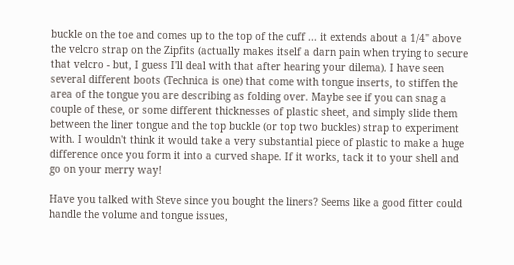buckle on the toe and comes up to the top of the cuff ... it extends about a 1/4" above the velcro strap on the Zipfits (actually makes itself a darn pain when trying to secure that velcro - but, I guess I'll deal with that after hearing your dilema). I have seen several different boots (Technica is one) that come with tongue inserts, to stiffen the area of the tongue you are describing as folding over. Maybe see if you can snag a couple of these, or some different thicknesses of plastic sheet, and simply slide them between the liner tongue and the top buckle (or top two buckles) strap to experiment with. I wouldn't think it would take a very substantial piece of plastic to make a huge difference once you form it into a curved shape. If it works, tack it to your shell and go on your merry way!

Have you talked with Steve since you bought the liners? Seems like a good fitter could handle the volume and tongue issues,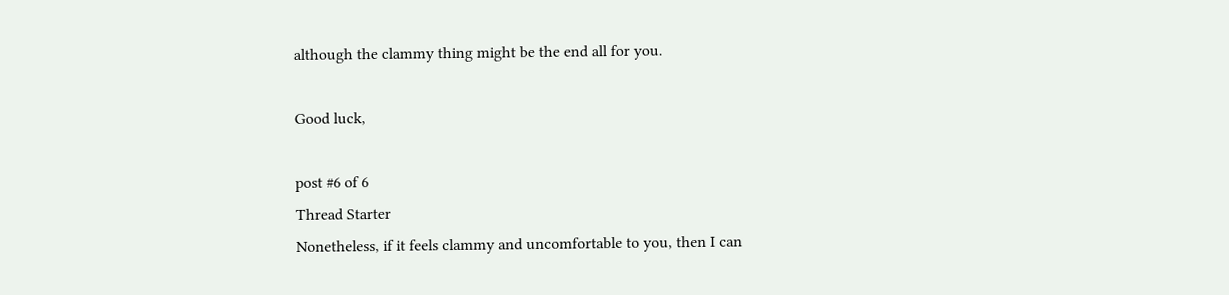although the clammy thing might be the end all for you.

Good luck,

post #6 of 6
Thread Starter
Nonetheless, if it feels clammy and uncomfortable to you, then I can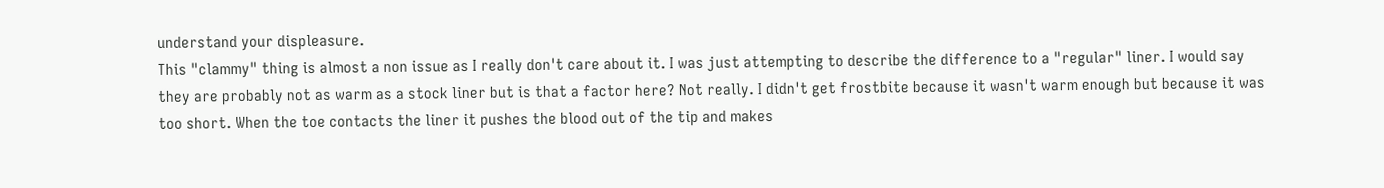understand your displeasure.
This "clammy" thing is almost a non issue as I really don't care about it. I was just attempting to describe the difference to a "regular" liner. I would say they are probably not as warm as a stock liner but is that a factor here? Not really. I didn't get frostbite because it wasn't warm enough but because it was too short. When the toe contacts the liner it pushes the blood out of the tip and makes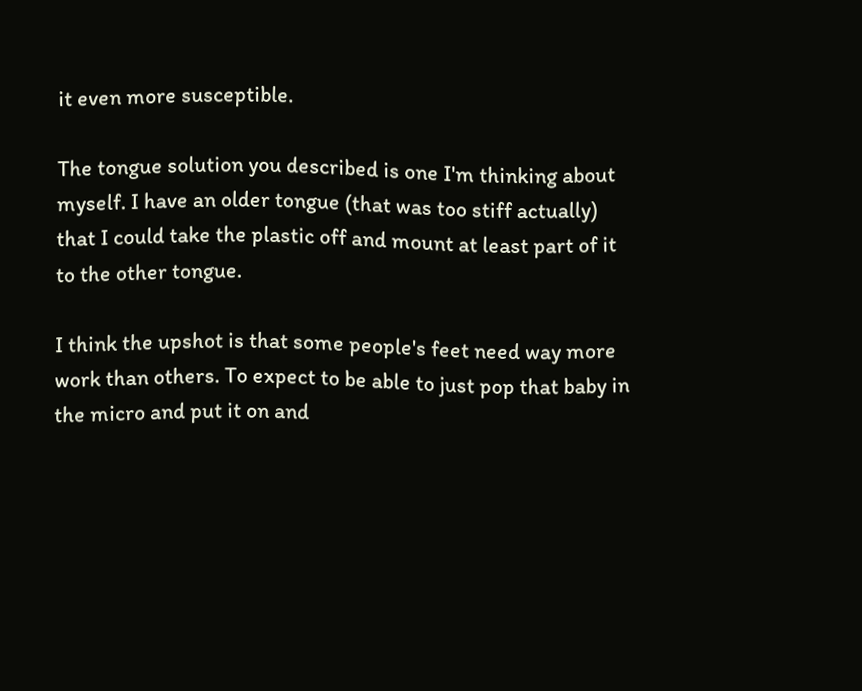it even more susceptible.

The tongue solution you described is one I'm thinking about myself. I have an older tongue (that was too stiff actually) that I could take the plastic off and mount at least part of it to the other tongue.

I think the upshot is that some people's feet need way more work than others. To expect to be able to just pop that baby in the micro and put it on and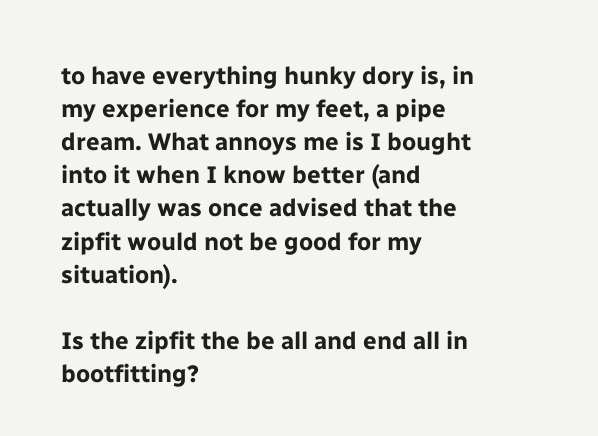to have everything hunky dory is, in my experience for my feet, a pipe dream. What annoys me is I bought into it when I know better (and actually was once advised that the zipfit would not be good for my situation).

Is the zipfit the be all and end all in bootfitting?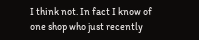I think not. In fact I know of one shop who just recently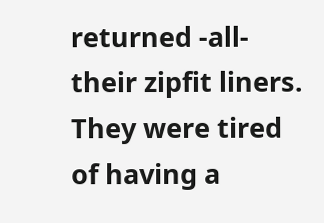returned -all-their zipfit liners. They were tired of having a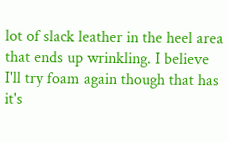lot of slack leather in the heel area that ends up wrinkling. I believe I'll try foam again though that has it's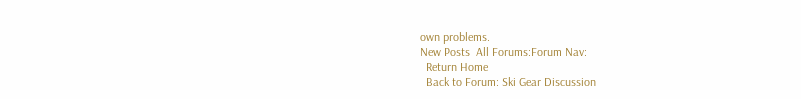own problems.
New Posts  All Forums:Forum Nav:
  Return Home
  Back to Forum: Ski Gear Discussion